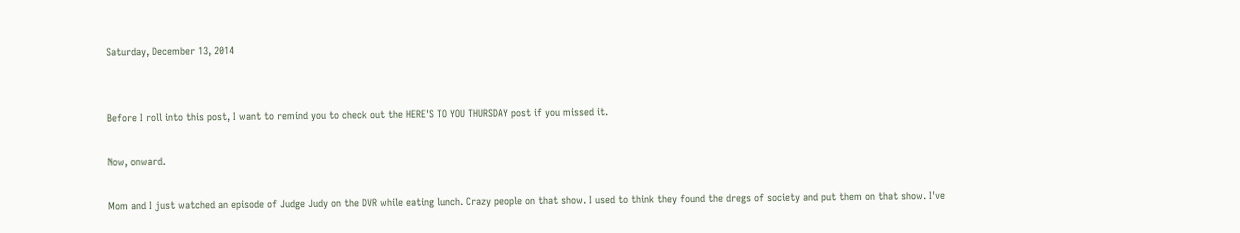Saturday, December 13, 2014


Before I roll into this post, I want to remind you to check out the HERE'S TO YOU THURSDAY post if you missed it.

Now, onward.

Mom and I just watched an episode of Judge Judy on the DVR while eating lunch. Crazy people on that show. I used to think they found the dregs of society and put them on that show. I've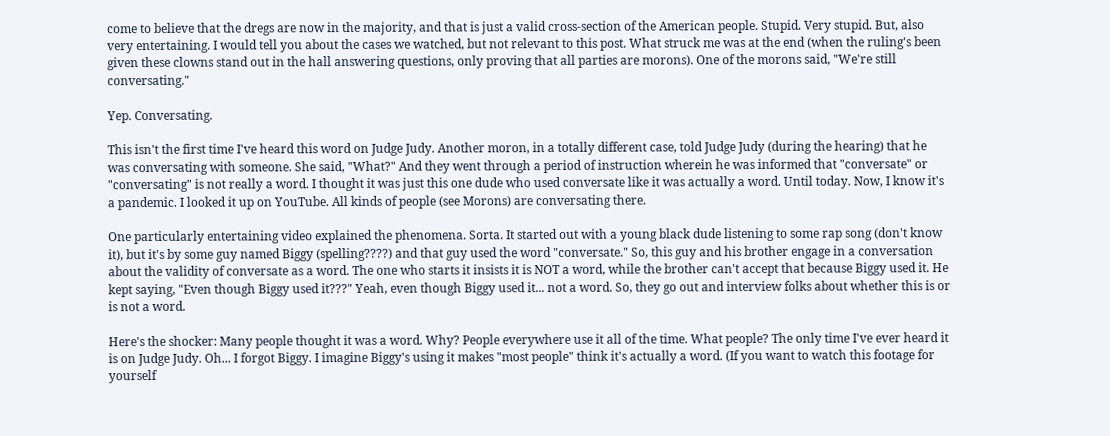come to believe that the dregs are now in the majority, and that is just a valid cross-section of the American people. Stupid. Very stupid. But, also very entertaining. I would tell you about the cases we watched, but not relevant to this post. What struck me was at the end (when the ruling's been given these clowns stand out in the hall answering questions, only proving that all parties are morons). One of the morons said, "We're still conversating."

Yep. Conversating.

This isn't the first time I've heard this word on Judge Judy. Another moron, in a totally different case, told Judge Judy (during the hearing) that he was conversating with someone. She said, "What?" And they went through a period of instruction wherein he was informed that "conversate" or "conversating" is not really a word. I thought it was just this one dude who used conversate like it was actually a word. Until today. Now, I know it's a pandemic. I looked it up on YouTube. All kinds of people (see Morons) are conversating there.

One particularly entertaining video explained the phenomena. Sorta. It started out with a young black dude listening to some rap song (don't know it), but it's by some guy named Biggy (spelling????) and that guy used the word "conversate." So, this guy and his brother engage in a conversation about the validity of conversate as a word. The one who starts it insists it is NOT a word, while the brother can't accept that because Biggy used it. He kept saying, "Even though Biggy used it???" Yeah, even though Biggy used it... not a word. So, they go out and interview folks about whether this is or is not a word.

Here's the shocker: Many people thought it was a word. Why? People everywhere use it all of the time. What people? The only time I've ever heard it is on Judge Judy. Oh... I forgot Biggy. I imagine Biggy's using it makes "most people" think it's actually a word. (If you want to watch this footage for yourself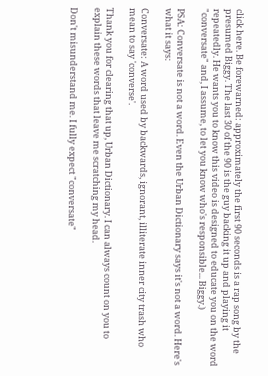click here. Be forewarned: approximately the first 90 seconds is a rap song by the presumed Biggy. The last 30 of the 90 is the guy backing it up and playing it repeatedly. He wants you to know this video is designed to educate you on the word "conversate" and, I assume, to let you know who's responsible... Biggy.)

PSA: Conversate is not a word. Even the Urban Dictionary says it's not a word. Here's what it says:

Conversate: A word used by backwards, ignorant, illiterate inner city trash who mean to say 'converse'.

Thank you for clearing that up, Urban Dictionary. I can always count on you to explain these words that leave me scratching my head.

Don't misunderstand me. I fully expect "conversate"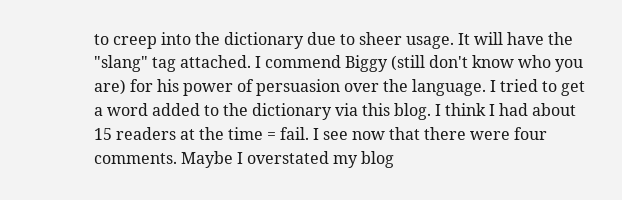to creep into the dictionary due to sheer usage. It will have the "slang" tag attached. I commend Biggy (still don't know who you are) for his power of persuasion over the language. I tried to get a word added to the dictionary via this blog. I think I had about 15 readers at the time = fail. I see now that there were four comments. Maybe I overstated my blog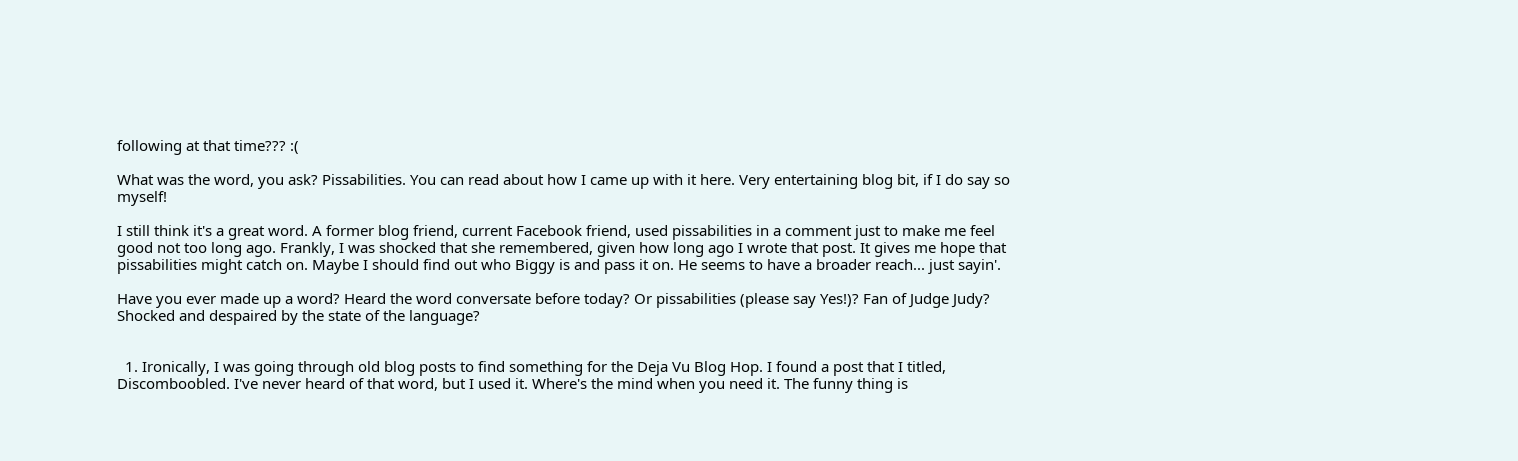following at that time??? :(

What was the word, you ask? Pissabilities. You can read about how I came up with it here. Very entertaining blog bit, if I do say so myself!

I still think it's a great word. A former blog friend, current Facebook friend, used pissabilities in a comment just to make me feel good not too long ago. Frankly, I was shocked that she remembered, given how long ago I wrote that post. It gives me hope that pissabilities might catch on. Maybe I should find out who Biggy is and pass it on. He seems to have a broader reach... just sayin'.

Have you ever made up a word? Heard the word conversate before today? Or pissabilities (please say Yes!)? Fan of Judge Judy? Shocked and despaired by the state of the language?


  1. Ironically, I was going through old blog posts to find something for the Deja Vu Blog Hop. I found a post that I titled, Discomboobled. I've never heard of that word, but I used it. Where's the mind when you need it. The funny thing is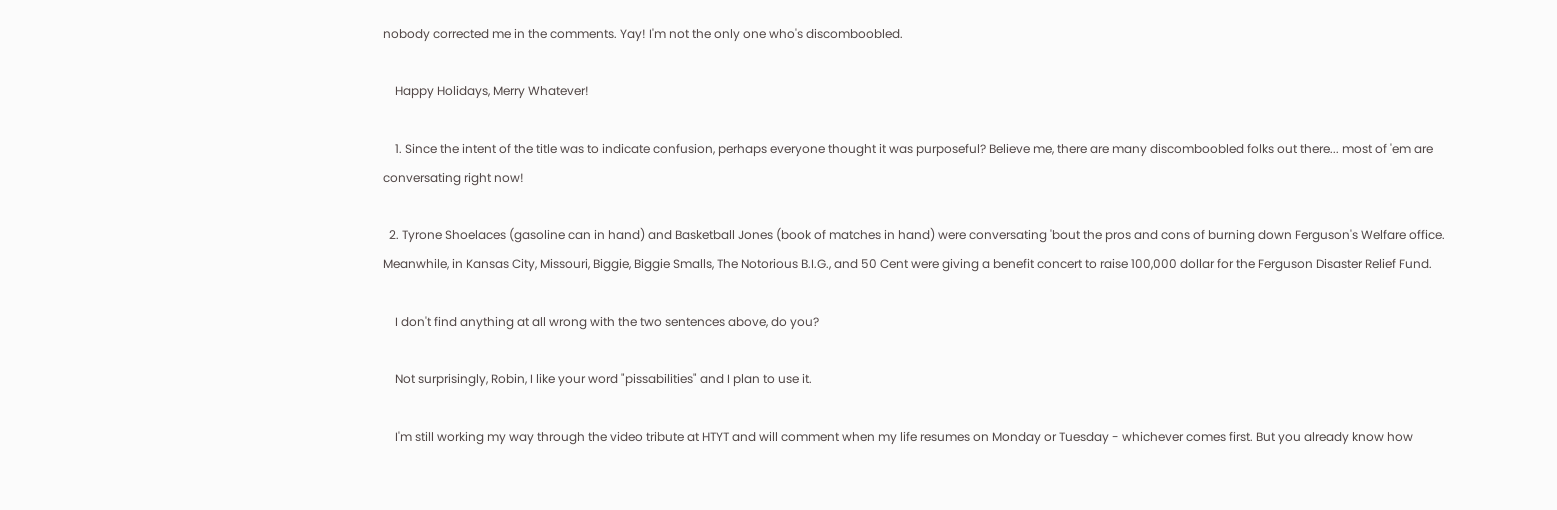nobody corrected me in the comments. Yay! I'm not the only one who's discomboobled.

    Happy Holidays, Merry Whatever!

    1. Since the intent of the title was to indicate confusion, perhaps everyone thought it was purposeful? Believe me, there are many discomboobled folks out there... most of 'em are conversating right now!

  2. Tyrone Shoelaces (gasoline can in hand) and Basketball Jones (book of matches in hand) were conversating 'bout the pros and cons of burning down Ferguson's Welfare office. Meanwhile, in Kansas City, Missouri, Biggie, Biggie Smalls, The Notorious B.I.G., and 50 Cent were giving a benefit concert to raise 100,000 dollar for the Ferguson Disaster Relief Fund.

    I don't find anything at all wrong with the two sentences above, do you?

    Not surprisingly, Robin, I like your word "pissabilities" and I plan to use it.

    I'm still working my way through the video tribute at HTYT and will comment when my life resumes on Monday or Tuesday - whichever comes first. But you already know how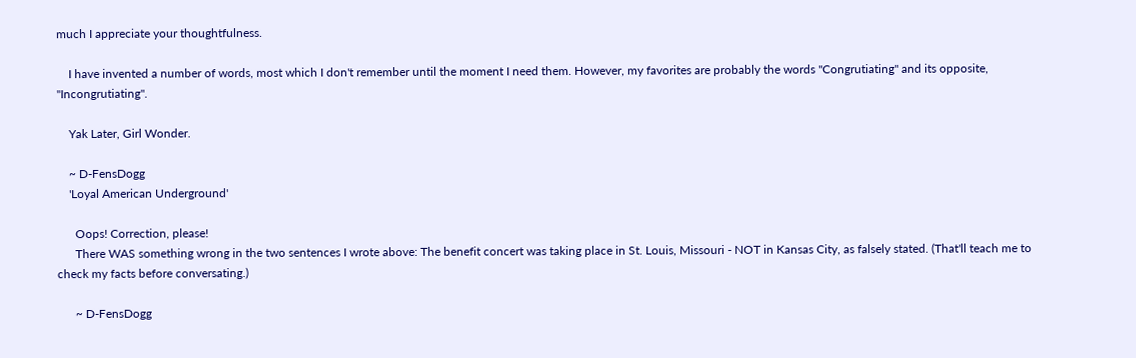much I appreciate your thoughtfulness.

    I have invented a number of words, most which I don't remember until the moment I need them. However, my favorites are probably the words "Congrutiating" and its opposite, "Incongrutiating".

    Yak Later, Girl Wonder.

    ~ D-FensDogg
    'Loyal American Underground'

      Oops! Correction, please!
      There WAS something wrong in the two sentences I wrote above: The benefit concert was taking place in St. Louis, Missouri - NOT in Kansas City, as falsely stated. (That'll teach me to check my facts before conversating.)

      ~ D-FensDogg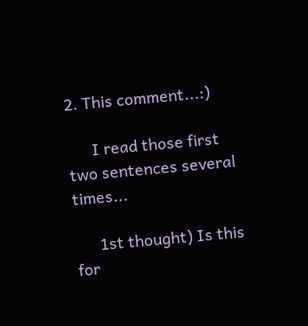2. This comment...:)

      I read those first two sentences several times...

      1st thought) Is this for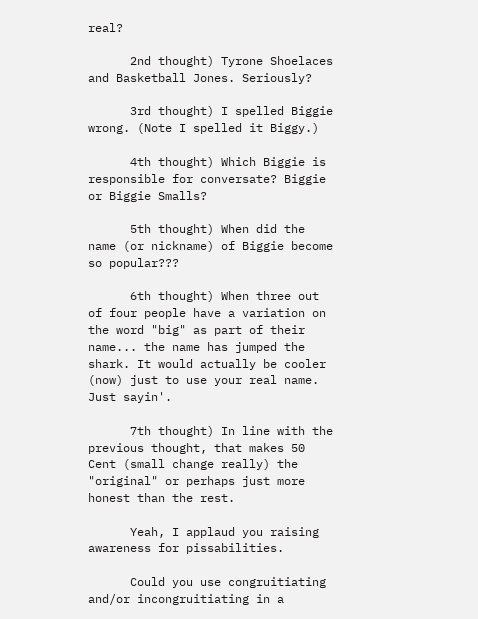real?

      2nd thought) Tyrone Shoelaces and Basketball Jones. Seriously?

      3rd thought) I spelled Biggie wrong. (Note I spelled it Biggy.)

      4th thought) Which Biggie is responsible for conversate? Biggie or Biggie Smalls?

      5th thought) When did the name (or nickname) of Biggie become so popular???

      6th thought) When three out of four people have a variation on the word "big" as part of their name... the name has jumped the shark. It would actually be cooler (now) just to use your real name. Just sayin'.

      7th thought) In line with the previous thought, that makes 50 Cent (small change really) the "original" or perhaps just more honest than the rest.

      Yeah, I applaud you raising awareness for pissabilities.

      Could you use congruitiating and/or incongruitiating in a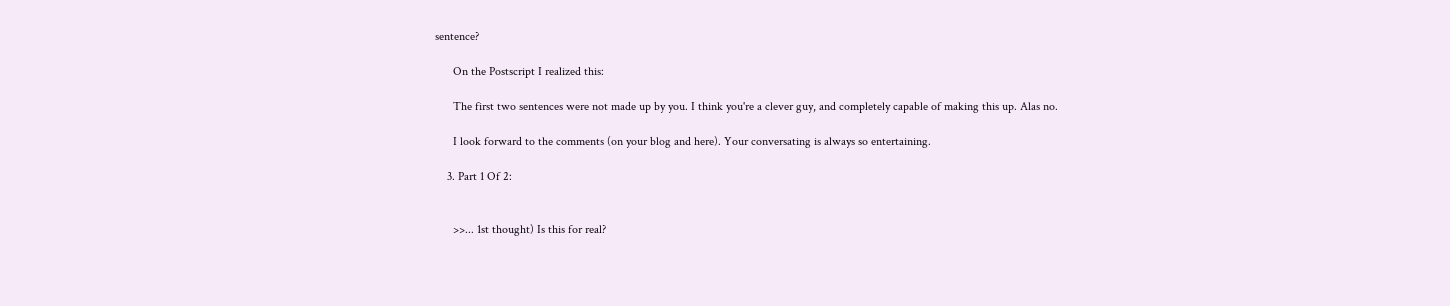sentence?

      On the Postscript I realized this:

      The first two sentences were not made up by you. I think you're a clever guy, and completely capable of making this up. Alas no.

      I look forward to the comments (on your blog and here). Your conversating is always so entertaining.

    3. Part 1 Of 2:


      >>... 1st thought) Is this for real?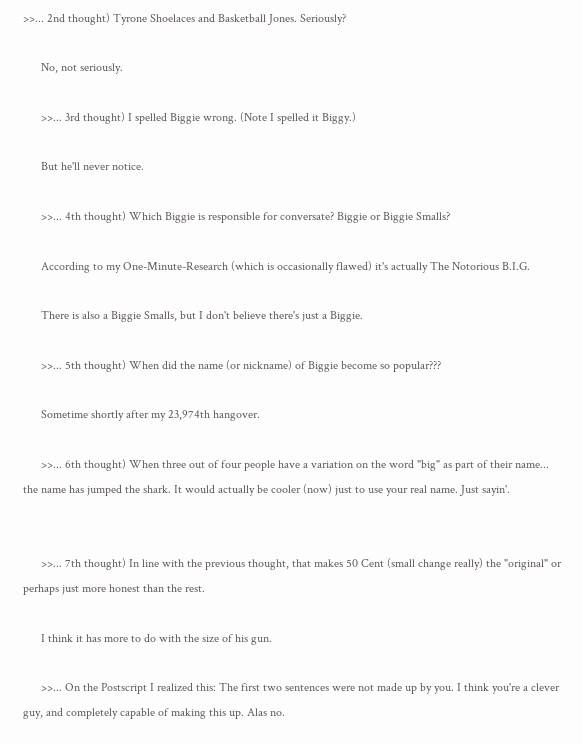>>... 2nd thought) Tyrone Shoelaces and Basketball Jones. Seriously?

      No, not seriously.

      >>... 3rd thought) I spelled Biggie wrong. (Note I spelled it Biggy.)

      But he'll never notice.

      >>... 4th thought) Which Biggie is responsible for conversate? Biggie or Biggie Smalls?

      According to my One-Minute-Research (which is occasionally flawed) it's actually The Notorious B.I.G.

      There is also a Biggie Smalls, but I don't believe there's just a Biggie.

      >>... 5th thought) When did the name (or nickname) of Biggie become so popular???

      Sometime shortly after my 23,974th hangover.

      >>... 6th thought) When three out of four people have a variation on the word "big" as part of their name... the name has jumped the shark. It would actually be cooler (now) just to use your real name. Just sayin'.


      >>... 7th thought) In line with the previous thought, that makes 50 Cent (small change really) the "original" or perhaps just more honest than the rest.

      I think it has more to do with the size of his gun.

      >>... On the Postscript I realized this: The first two sentences were not made up by you. I think you're a clever guy, and completely capable of making this up. Alas no.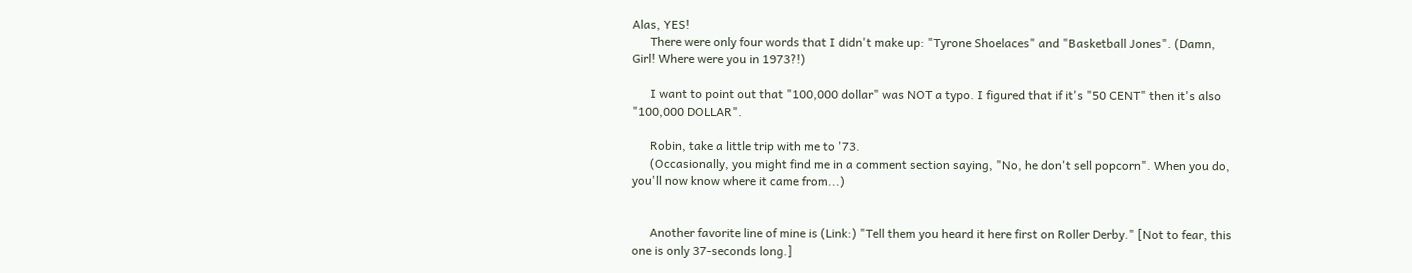Alas, YES!
      There were only four words that I didn't make up: "Tyrone Shoelaces" and "Basketball Jones". (Damn, Girl! Where were you in 1973?!)

      I want to point out that "100,000 dollar" was NOT a typo. I figured that if it's "50 CENT" then it's also "100,000 DOLLAR".

      Robin, take a little trip with me to '73.
      (Occasionally, you might find me in a comment section saying, "No, he don't sell popcorn". When you do, you'll now know where it came from...)


      Another favorite line of mine is (Link:) "Tell them you heard it here first on Roller Derby." [Not to fear, this one is only 37-seconds long.]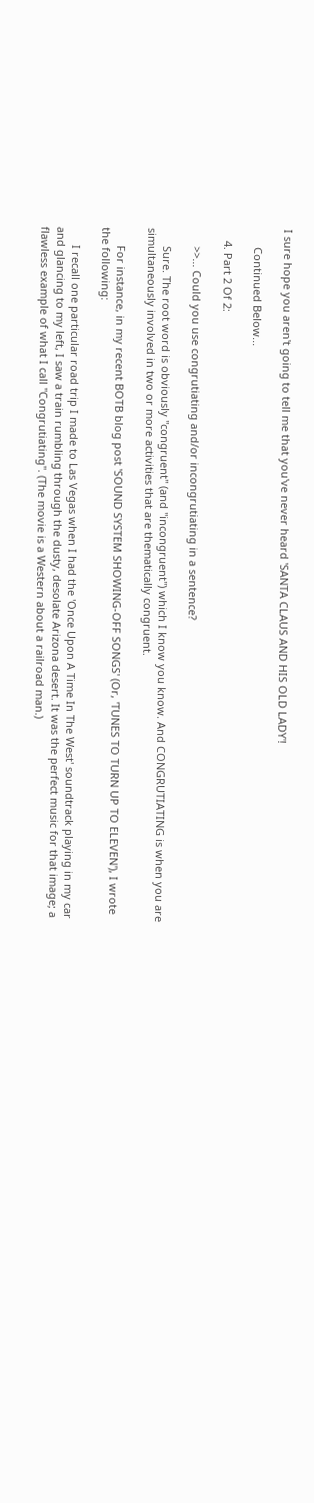I sure hope you aren't going to tell me that you've never heard 'SANTA CLAUS AND HIS OLD LADY'!

      Continued Below...

    4. Part 2 Of 2:

      >>... Could you use congrutiating and/or incongrutiating in a sentence?

      Sure. The root word is obviously "congruent" (and "incongruent") which I know you know. And CONGRUTIATING is when you are simultaneously involved in two or more activities that are thematically congruent.

      For instance, in my recent BOTB blog post 'SOUND SYSTEM SHOWING-OFF SONGS' (Or, 'TUNES TO TURN UP TO ELEVEN'), I wrote the following:

      I recall one particular road trip I made to Las Vegas when I had the 'Once Upon A Time In The West' soundtrack playing in my car and glancing to my left, I saw a train rumbling through the dusty, desolate Arizona desert. It was the perfect music for that image; a flawless example of what I call "Congrutiating". (The movie is a Western about a railroad man.)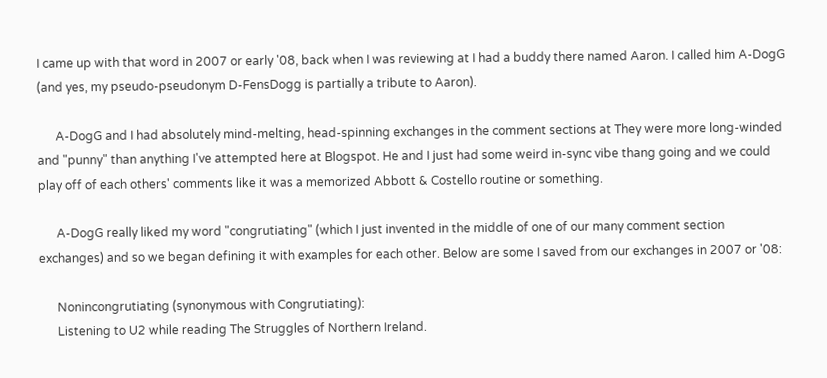I came up with that word in 2007 or early '08, back when I was reviewing at I had a buddy there named Aaron. I called him A-DogG (and yes, my pseudo-pseudonym D-FensDogg is partially a tribute to Aaron).

      A-DogG and I had absolutely mind-melting, head-spinning exchanges in the comment sections at They were more long-winded and "punny" than anything I've attempted here at Blogspot. He and I just had some weird in-sync vibe thang going and we could play off of each others' comments like it was a memorized Abbott & Costello routine or something.

      A-DogG really liked my word "congrutiating" (which I just invented in the middle of one of our many comment section exchanges) and so we began defining it with examples for each other. Below are some I saved from our exchanges in 2007 or '08:

      Nonincongrutiating (synonymous with Congrutiating):
      Listening to U2 while reading The Struggles of Northern Ireland.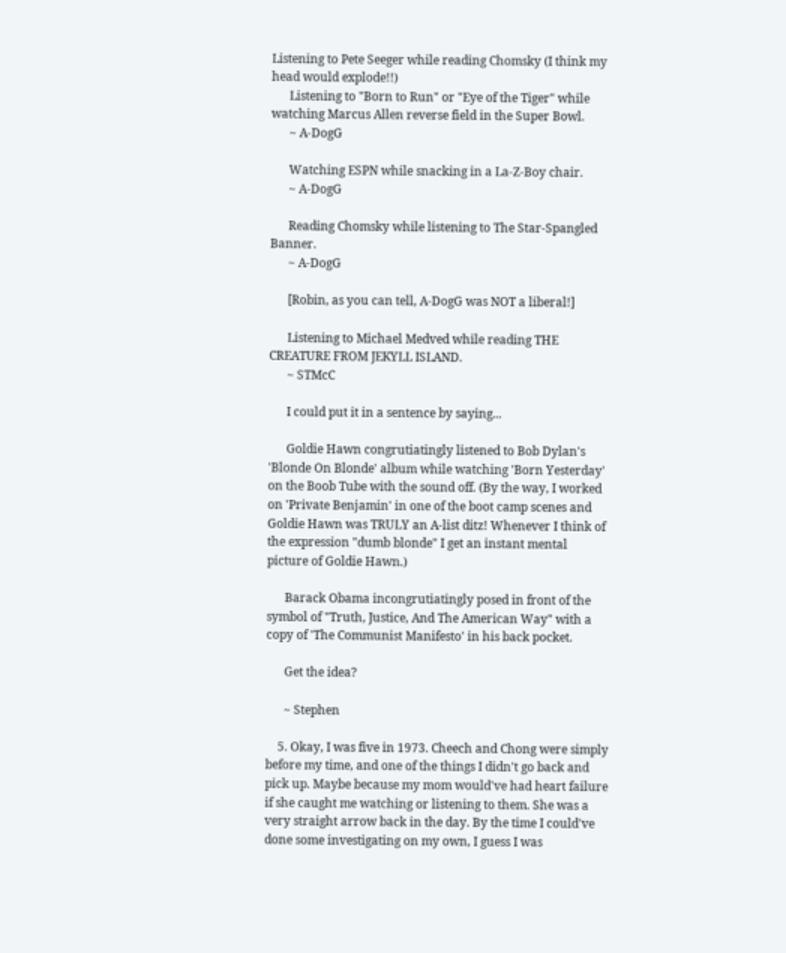Listening to Pete Seeger while reading Chomsky (I think my head would explode!!)
      Listening to "Born to Run" or "Eye of the Tiger" while watching Marcus Allen reverse field in the Super Bowl.
      ~ A-DogG

      Watching ESPN while snacking in a La-Z-Boy chair.
      ~ A-DogG

      Reading Chomsky while listening to The Star-Spangled Banner.
      ~ A-DogG

      [Robin, as you can tell, A-DogG was NOT a liberal!]

      Listening to Michael Medved while reading THE CREATURE FROM JEKYLL ISLAND.
      ~ STMcC

      I could put it in a sentence by saying...

      Goldie Hawn congrutiatingly listened to Bob Dylan's 'Blonde On Blonde' album while watching 'Born Yesterday' on the Boob Tube with the sound off. (By the way, I worked on 'Private Benjamin' in one of the boot camp scenes and Goldie Hawn was TRULY an A-list ditz! Whenever I think of the expression "dumb blonde" I get an instant mental picture of Goldie Hawn.)

      Barack Obama incongrutiatingly posed in front of the symbol of "Truth, Justice, And The American Way" with a copy of 'The Communist Manifesto' in his back pocket.

      Get the idea?

      ~ Stephen

    5. Okay, I was five in 1973. Cheech and Chong were simply before my time, and one of the things I didn't go back and pick up. Maybe because my mom would've had heart failure if she caught me watching or listening to them. She was a very straight arrow back in the day. By the time I could've done some investigating on my own, I guess I was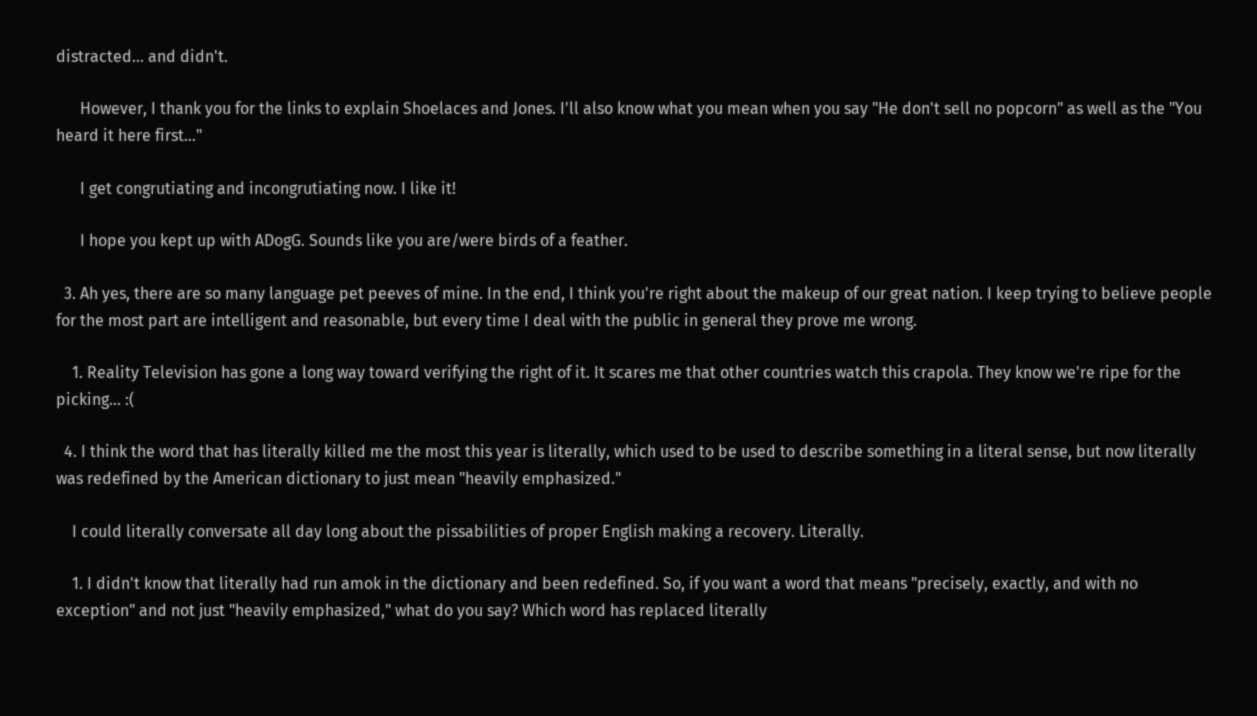distracted... and didn't.

      However, I thank you for the links to explain Shoelaces and Jones. I'll also know what you mean when you say "He don't sell no popcorn" as well as the "You heard it here first..."

      I get congrutiating and incongrutiating now. I like it!

      I hope you kept up with ADogG. Sounds like you are/were birds of a feather.

  3. Ah yes, there are so many language pet peeves of mine. In the end, I think you're right about the makeup of our great nation. I keep trying to believe people for the most part are intelligent and reasonable, but every time I deal with the public in general they prove me wrong.

    1. Reality Television has gone a long way toward verifying the right of it. It scares me that other countries watch this crapola. They know we're ripe for the picking... :(

  4. I think the word that has literally killed me the most this year is literally, which used to be used to describe something in a literal sense, but now literally was redefined by the American dictionary to just mean "heavily emphasized."

    I could literally conversate all day long about the pissabilities of proper English making a recovery. Literally.

    1. I didn't know that literally had run amok in the dictionary and been redefined. So, if you want a word that means "precisely, exactly, and with no exception" and not just "heavily emphasized," what do you say? Which word has replaced literally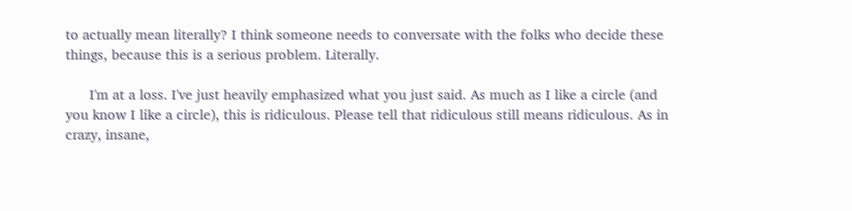to actually mean literally? I think someone needs to conversate with the folks who decide these things, because this is a serious problem. Literally.

      I'm at a loss. I've just heavily emphasized what you just said. As much as I like a circle (and you know I like a circle), this is ridiculous. Please tell that ridiculous still means ridiculous. As in crazy, insane,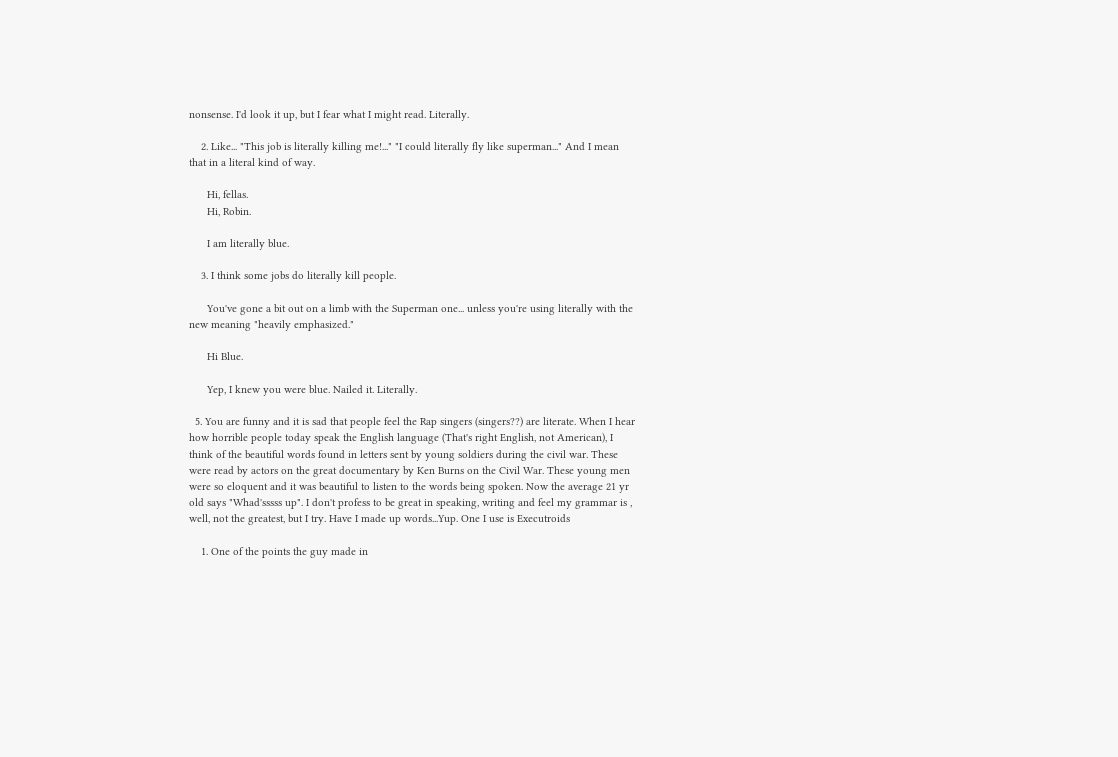nonsense. I'd look it up, but I fear what I might read. Literally.

    2. Like... "This job is literally killing me!..." "I could literally fly like superman..." And I mean that in a literal kind of way.

      Hi, fellas.
      Hi, Robin.

      I am literally blue.

    3. I think some jobs do literally kill people.

      You've gone a bit out on a limb with the Superman one... unless you're using literally with the new meaning "heavily emphasized."

      Hi Blue.

      Yep, I knew you were blue. Nailed it. Literally.

  5. You are funny and it is sad that people feel the Rap singers (singers??) are literate. When I hear how horrible people today speak the English language (That's right English, not American), I think of the beautiful words found in letters sent by young soldiers during the civil war. These were read by actors on the great documentary by Ken Burns on the Civil War. These young men were so eloquent and it was beautiful to listen to the words being spoken. Now the average 21 yr old says "Whad'sssss up". I don't profess to be great in speaking, writing and feel my grammar is , well, not the greatest, but I try. Have I made up words...Yup. One I use is Executroids

    1. One of the points the guy made in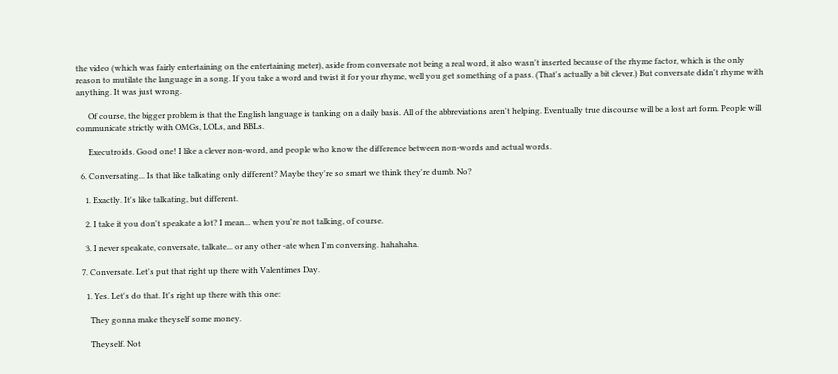the video (which was fairly entertaining on the entertaining meter), aside from conversate not being a real word, it also wasn't inserted because of the rhyme factor, which is the only reason to mutilate the language in a song. If you take a word and twist it for your rhyme, well you get something of a pass. (That's actually a bit clever.) But conversate didn't rhyme with anything. It was just wrong.

      Of course, the bigger problem is that the English language is tanking on a daily basis. All of the abbreviations aren't helping. Eventually true discourse will be a lost art form. People will communicate strictly with OMGs, LOLs, and BBLs.

      Executroids. Good one! I like a clever non-word, and people who know the difference between non-words and actual words.

  6. Conversating... Is that like talkating only different? Maybe they're so smart we think they're dumb. No?

    1. Exactly. It's like talkating, but different.

    2. I take it you don't speakate a lot? I mean... when you're not talking, of course.

    3. I never speakate, conversate, talkate... or any other -ate when I'm conversing. hahahaha.

  7. Conversate. Let's put that right up there with Valentimes Day.

    1. Yes. Let's do that. It's right up there with this one:

      They gonna make theyself some money.

      Theyself. Not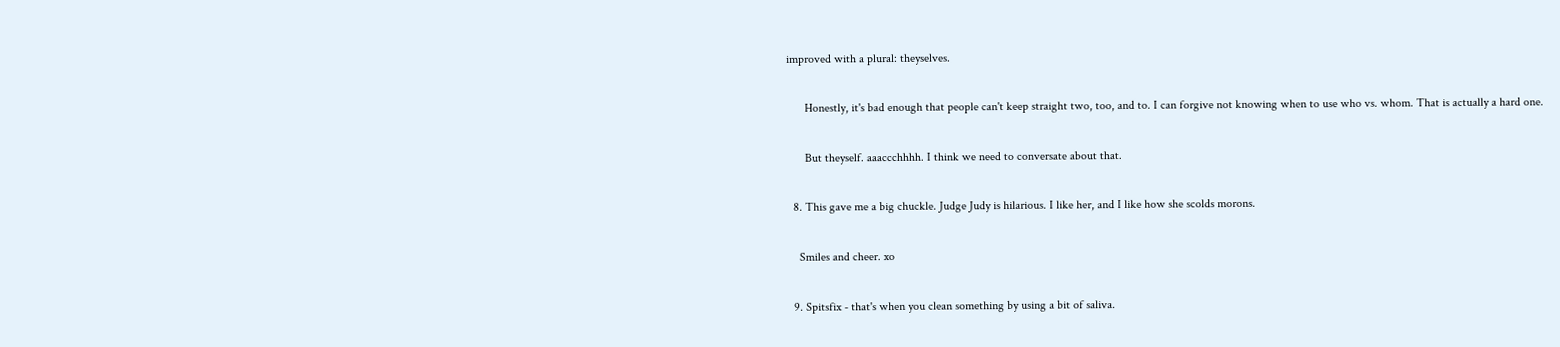improved with a plural: theyselves.

      Honestly, it's bad enough that people can't keep straight two, too, and to. I can forgive not knowing when to use who vs. whom. That is actually a hard one.

      But theyself. aaaccchhhh. I think we need to conversate about that.

  8. This gave me a big chuckle. Judge Judy is hilarious. I like her, and I like how she scolds morons.

    Smiles and cheer. xo

  9. Spitsfix - that's when you clean something by using a bit of saliva.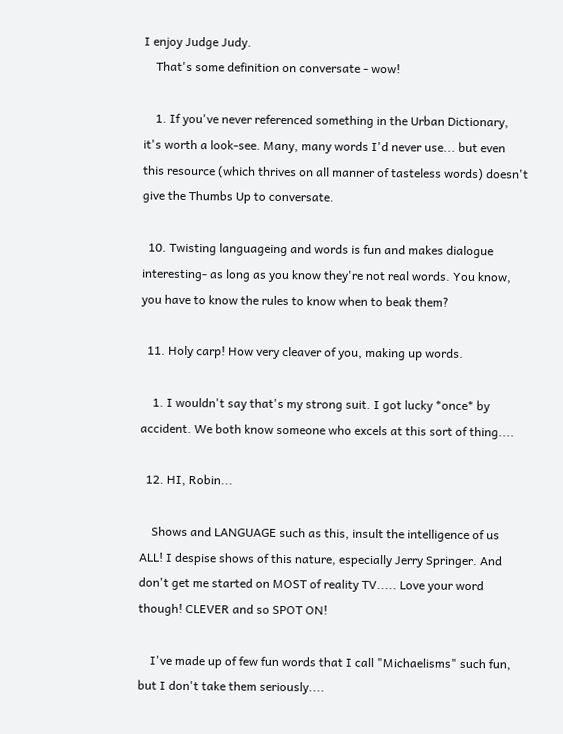I enjoy Judge Judy.
    That's some definition on conversate - wow!

    1. If you've never referenced something in the Urban Dictionary, it's worth a look-see. Many, many words I'd never use... but even this resource (which thrives on all manner of tasteless words) doesn't give the Thumbs Up to conversate.

  10. Twisting languageing and words is fun and makes dialogue interesting- as long as you know they're not real words. You know, you have to know the rules to know when to beak them?

  11. Holy carp! How very cleaver of you, making up words.

    1. I wouldn't say that's my strong suit. I got lucky *once* by accident. We both know someone who excels at this sort of thing....

  12. HI, Robin...

    Shows and LANGUAGE such as this, insult the intelligence of us ALL! I despise shows of this nature, especially Jerry Springer. And don't get me started on MOST of reality TV..... Love your word though! CLEVER and so SPOT ON!

    I've made up of few fun words that I call "Michaelisms" such fun, but I don't take them seriously....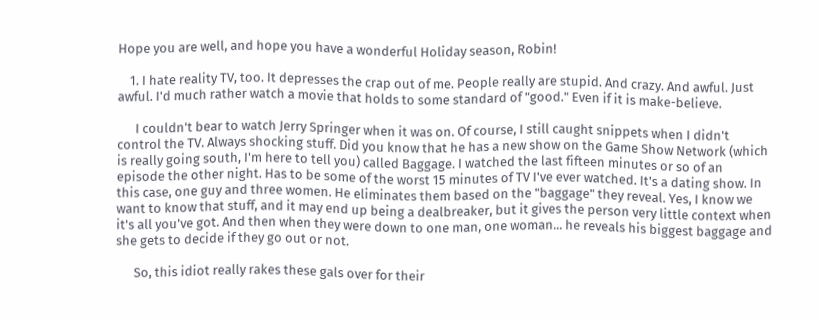Hope you are well, and hope you have a wonderful Holiday season, Robin!

    1. I hate reality TV, too. It depresses the crap out of me. People really are stupid. And crazy. And awful. Just awful. I'd much rather watch a movie that holds to some standard of "good." Even if it is make-believe.

      I couldn't bear to watch Jerry Springer when it was on. Of course, I still caught snippets when I didn't control the TV. Always shocking stuff. Did you know that he has a new show on the Game Show Network (which is really going south, I'm here to tell you) called Baggage. I watched the last fifteen minutes or so of an episode the other night. Has to be some of the worst 15 minutes of TV I've ever watched. It's a dating show. In this case, one guy and three women. He eliminates them based on the "baggage" they reveal. Yes, I know we want to know that stuff, and it may end up being a dealbreaker, but it gives the person very little context when it's all you've got. And then when they were down to one man, one woman... he reveals his biggest baggage and she gets to decide if they go out or not.

      So, this idiot really rakes these gals over for their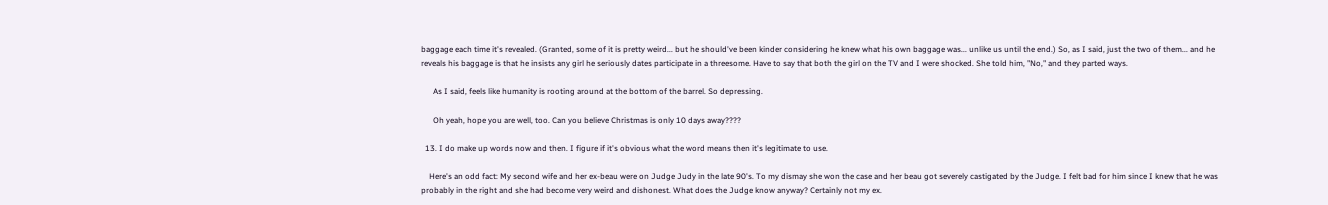baggage each time it's revealed. (Granted, some of it is pretty weird... but he should've been kinder considering he knew what his own baggage was... unlike us until the end.) So, as I said, just the two of them... and he reveals his baggage is that he insists any girl he seriously dates participate in a threesome. Have to say that both the girl on the TV and I were shocked. She told him, "No," and they parted ways.

      As I said, feels like humanity is rooting around at the bottom of the barrel. So depressing.

      Oh yeah, hope you are well, too. Can you believe Christmas is only 10 days away????

  13. I do make up words now and then. I figure if it's obvious what the word means then it's legitimate to use.

    Here's an odd fact: My second wife and her ex-beau were on Judge Judy in the late 90's. To my dismay she won the case and her beau got severely castigated by the Judge. I felt bad for him since I knew that he was probably in the right and she had become very weird and dishonest. What does the Judge know anyway? Certainly not my ex.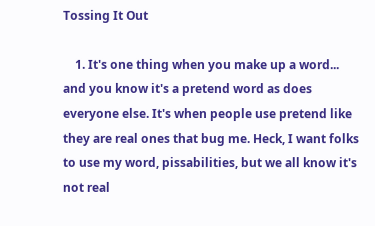Tossing It Out

    1. It's one thing when you make up a word... and you know it's a pretend word as does everyone else. It's when people use pretend like they are real ones that bug me. Heck, I want folks to use my word, pissabilities, but we all know it's not real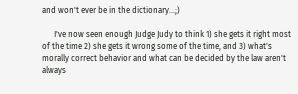and won't ever be in the dictionary...;)

      I've now seen enough Judge Judy to think 1) she gets it right most of the time 2) she gets it wrong some of the time, and 3) what's morally correct behavior and what can be decided by the law aren't always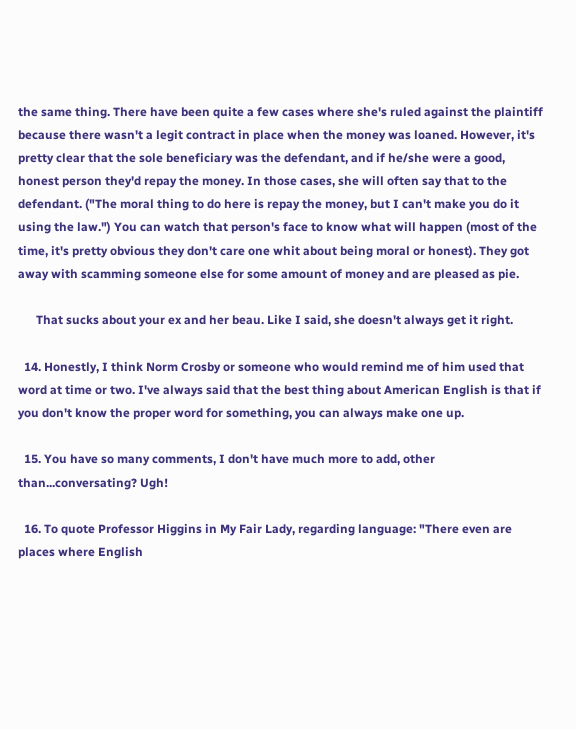the same thing. There have been quite a few cases where she's ruled against the plaintiff because there wasn't a legit contract in place when the money was loaned. However, it's pretty clear that the sole beneficiary was the defendant, and if he/she were a good, honest person they'd repay the money. In those cases, she will often say that to the defendant. ("The moral thing to do here is repay the money, but I can't make you do it using the law.") You can watch that person's face to know what will happen (most of the time, it's pretty obvious they don't care one whit about being moral or honest). They got away with scamming someone else for some amount of money and are pleased as pie.

      That sucks about your ex and her beau. Like I said, she doesn't always get it right.

  14. Honestly, I think Norm Crosby or someone who would remind me of him used that word at time or two. I've always said that the best thing about American English is that if you don't know the proper word for something, you can always make one up.

  15. You have so many comments, I don't have much more to add, other than...conversating? Ugh!

  16. To quote Professor Higgins in My Fair Lady, regarding language: "There even are places where English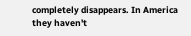completely disappears. In America they haven't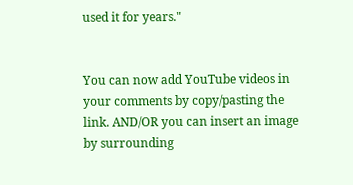used it for years."


You can now add YouTube videos in your comments by copy/pasting the link. AND/OR you can insert an image by surrounding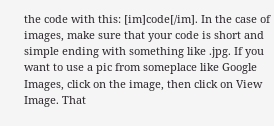the code with this: [im]code[/im]. In the case of images, make sure that your code is short and simple ending with something like .jpg. If you want to use a pic from someplace like Google Images, click on the image, then click on View Image. That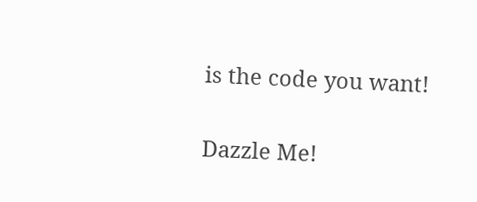is the code you want!

Dazzle Me!